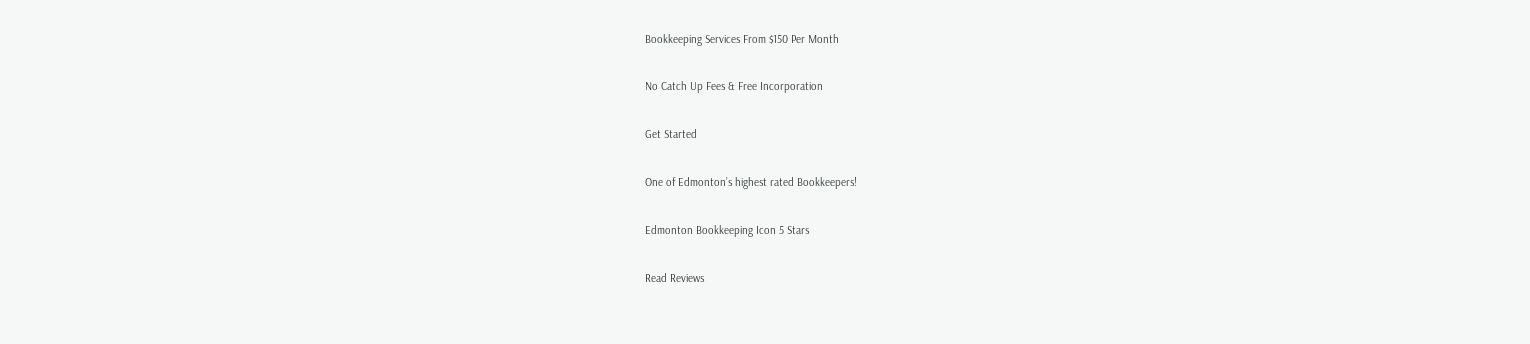Bookkeeping Services From $150 Per Month

No Catch Up Fees & Free Incorporation

Get Started

One of Edmonton’s highest rated Bookkeepers!

Edmonton Bookkeeping Icon 5 Stars

Read Reviews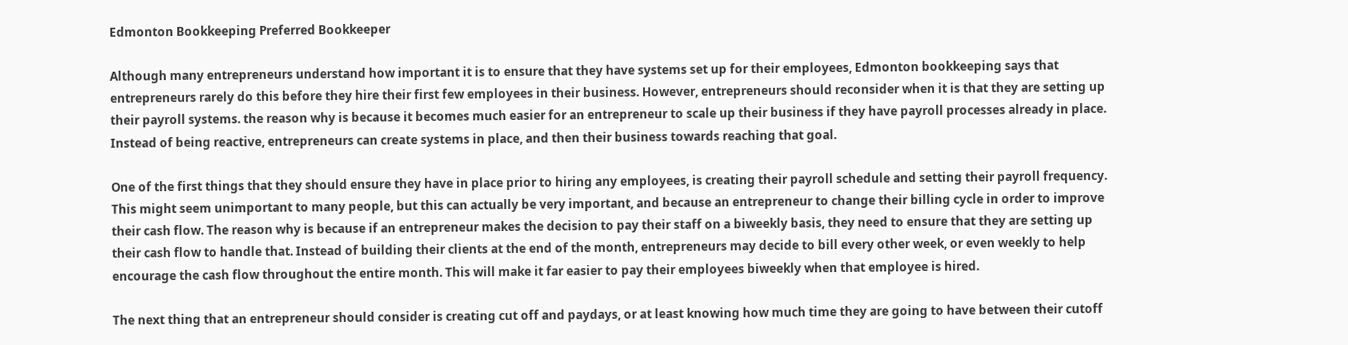Edmonton Bookkeeping Preferred Bookkeeper

Although many entrepreneurs understand how important it is to ensure that they have systems set up for their employees, Edmonton bookkeeping says that entrepreneurs rarely do this before they hire their first few employees in their business. However, entrepreneurs should reconsider when it is that they are setting up their payroll systems. the reason why is because it becomes much easier for an entrepreneur to scale up their business if they have payroll processes already in place. Instead of being reactive, entrepreneurs can create systems in place, and then their business towards reaching that goal.

One of the first things that they should ensure they have in place prior to hiring any employees, is creating their payroll schedule and setting their payroll frequency. This might seem unimportant to many people, but this can actually be very important, and because an entrepreneur to change their billing cycle in order to improve their cash flow. The reason why is because if an entrepreneur makes the decision to pay their staff on a biweekly basis, they need to ensure that they are setting up their cash flow to handle that. Instead of building their clients at the end of the month, entrepreneurs may decide to bill every other week, or even weekly to help encourage the cash flow throughout the entire month. This will make it far easier to pay their employees biweekly when that employee is hired.

The next thing that an entrepreneur should consider is creating cut off and paydays, or at least knowing how much time they are going to have between their cutoff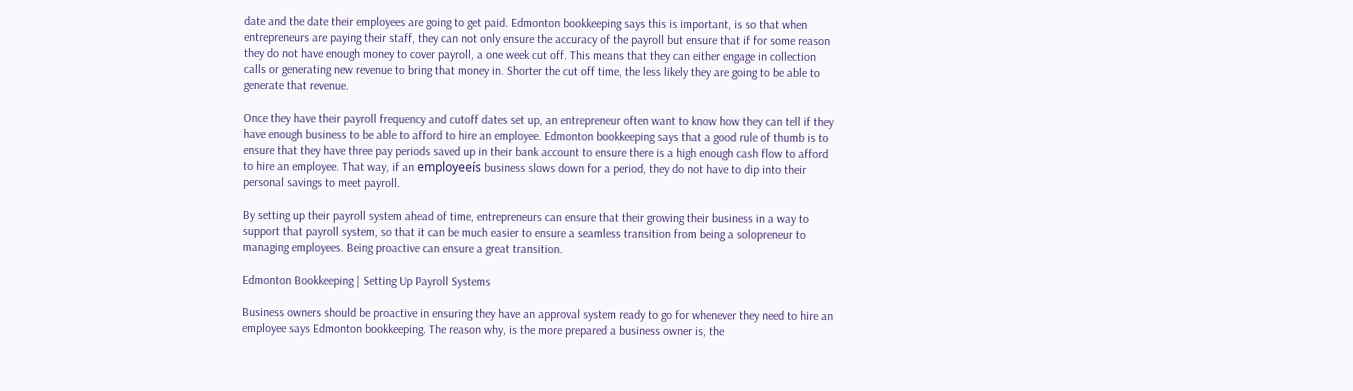date and the date their employees are going to get paid. Edmonton bookkeeping says this is important, is so that when entrepreneurs are paying their staff, they can not only ensure the accuracy of the payroll but ensure that if for some reason they do not have enough money to cover payroll, a one week cut off. This means that they can either engage in collection calls or generating new revenue to bring that money in. Shorter the cut off time, the less likely they are going to be able to generate that revenue.

Once they have their payroll frequency and cutoff dates set up, an entrepreneur often want to know how they can tell if they have enough business to be able to afford to hire an employee. Edmonton bookkeeping says that a good rule of thumb is to ensure that they have three pay periods saved up in their bank account to ensure there is a high enough cash flow to afford to hire an employee. That way, if an employeeís business slows down for a period, they do not have to dip into their personal savings to meet payroll.

By setting up their payroll system ahead of time, entrepreneurs can ensure that their growing their business in a way to support that payroll system, so that it can be much easier to ensure a seamless transition from being a solopreneur to managing employees. Being proactive can ensure a great transition.

Edmonton Bookkeeping | Setting Up Payroll Systems

Business owners should be proactive in ensuring they have an approval system ready to go for whenever they need to hire an employee says Edmonton bookkeeping. The reason why, is the more prepared a business owner is, the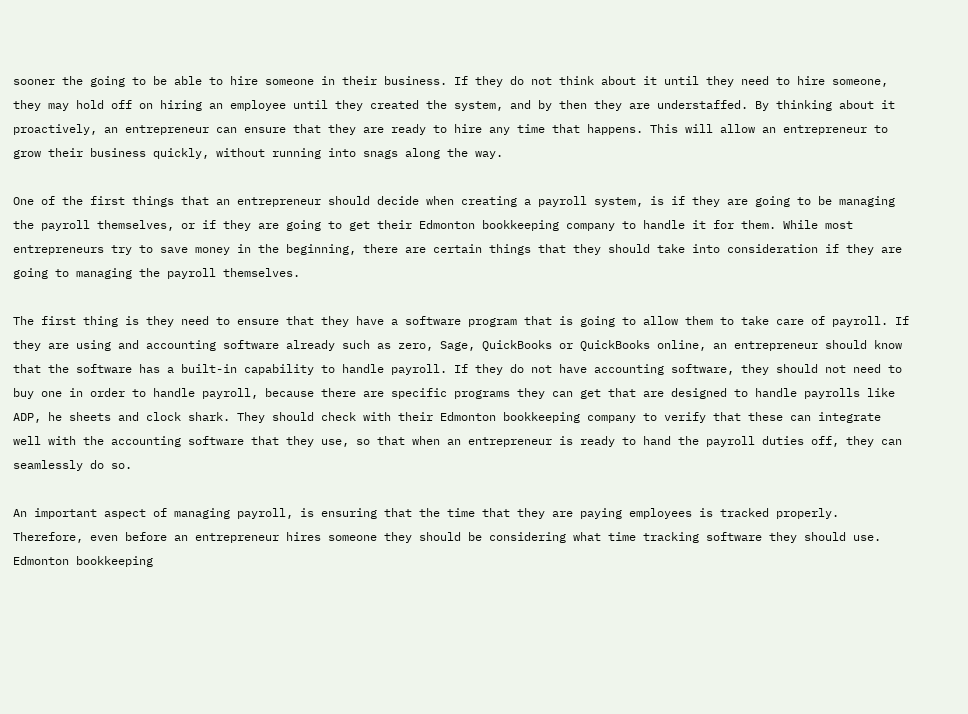sooner the going to be able to hire someone in their business. If they do not think about it until they need to hire someone, they may hold off on hiring an employee until they created the system, and by then they are understaffed. By thinking about it proactively, an entrepreneur can ensure that they are ready to hire any time that happens. This will allow an entrepreneur to grow their business quickly, without running into snags along the way.

One of the first things that an entrepreneur should decide when creating a payroll system, is if they are going to be managing the payroll themselves, or if they are going to get their Edmonton bookkeeping company to handle it for them. While most entrepreneurs try to save money in the beginning, there are certain things that they should take into consideration if they are going to managing the payroll themselves.

The first thing is they need to ensure that they have a software program that is going to allow them to take care of payroll. If they are using and accounting software already such as zero, Sage, QuickBooks or QuickBooks online, an entrepreneur should know that the software has a built-in capability to handle payroll. If they do not have accounting software, they should not need to buy one in order to handle payroll, because there are specific programs they can get that are designed to handle payrolls like ADP, he sheets and clock shark. They should check with their Edmonton bookkeeping company to verify that these can integrate well with the accounting software that they use, so that when an entrepreneur is ready to hand the payroll duties off, they can seamlessly do so.

An important aspect of managing payroll, is ensuring that the time that they are paying employees is tracked properly. Therefore, even before an entrepreneur hires someone they should be considering what time tracking software they should use. Edmonton bookkeeping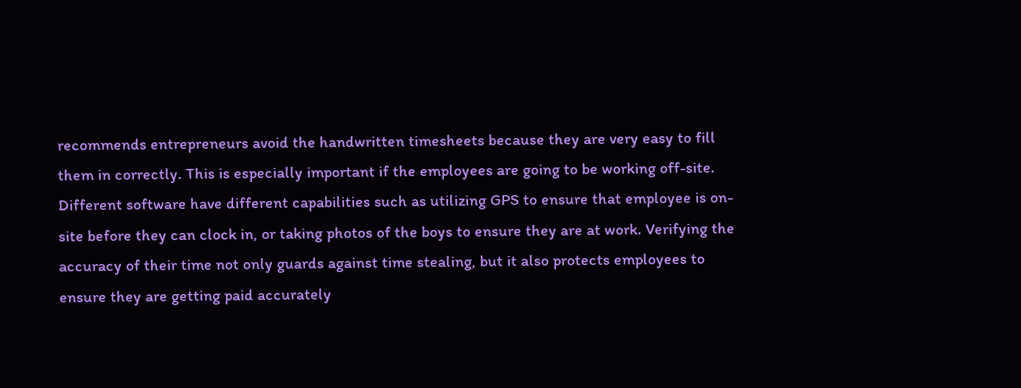recommends entrepreneurs avoid the handwritten timesheets because they are very easy to fill them in correctly. This is especially important if the employees are going to be working off-site. Different software have different capabilities such as utilizing GPS to ensure that employee is on-site before they can clock in, or taking photos of the boys to ensure they are at work. Verifying the accuracy of their time not only guards against time stealing, but it also protects employees to ensure they are getting paid accurately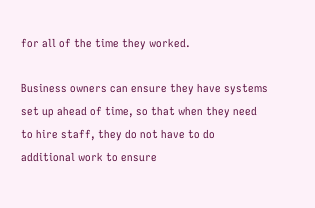for all of the time they worked.

Business owners can ensure they have systems set up ahead of time, so that when they need to hire staff, they do not have to do additional work to ensure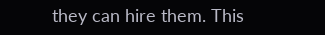they can hire them. This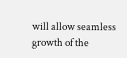will allow seamless growth of the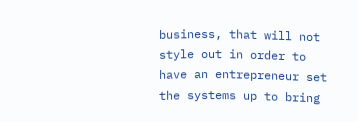business, that will not style out in order to have an entrepreneur set the systems up to bring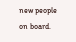new people on board.